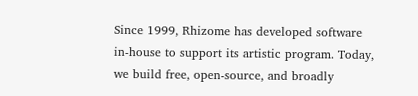Since 1999, Rhizome has developed software in-house to support its artistic program. Today, we build free, open-source, and broadly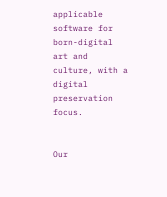applicable software for born-digital art and culture, with a digital preservation focus.


Our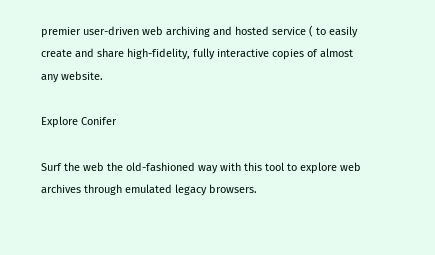premier user-driven web archiving and hosted service ( to easily create and share high-fidelity, fully interactive copies of almost any website.

Explore Conifer

Surf the web the old-fashioned way with this tool to explore web archives through emulated legacy browsers.